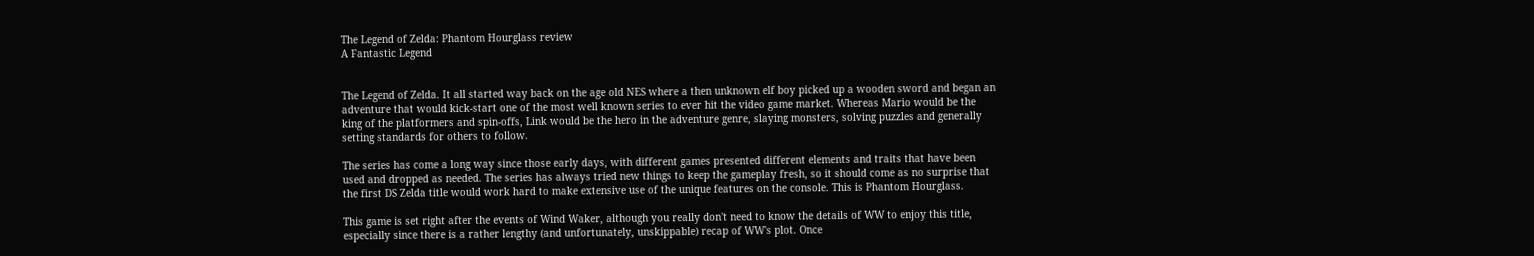The Legend of Zelda: Phantom Hourglass review
A Fantastic Legend


The Legend of Zelda. It all started way back on the age old NES where a then unknown elf boy picked up a wooden sword and began an adventure that would kick-start one of the most well known series to ever hit the video game market. Whereas Mario would be the king of the platformers and spin-offs, Link would be the hero in the adventure genre, slaying monsters, solving puzzles and generally setting standards for others to follow.

The series has come a long way since those early days, with different games presented different elements and traits that have been used and dropped as needed. The series has always tried new things to keep the gameplay fresh, so it should come as no surprise that the first DS Zelda title would work hard to make extensive use of the unique features on the console. This is Phantom Hourglass.

This game is set right after the events of Wind Waker, although you really don't need to know the details of WW to enjoy this title, especially since there is a rather lengthy (and unfortunately, unskippable) recap of WW's plot. Once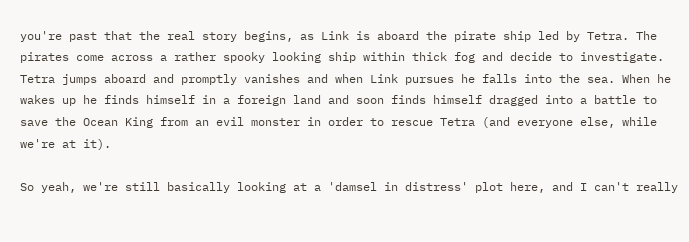you're past that the real story begins, as Link is aboard the pirate ship led by Tetra. The pirates come across a rather spooky looking ship within thick fog and decide to investigate. Tetra jumps aboard and promptly vanishes and when Link pursues he falls into the sea. When he wakes up he finds himself in a foreign land and soon finds himself dragged into a battle to save the Ocean King from an evil monster in order to rescue Tetra (and everyone else, while we're at it).

So yeah, we're still basically looking at a 'damsel in distress' plot here, and I can't really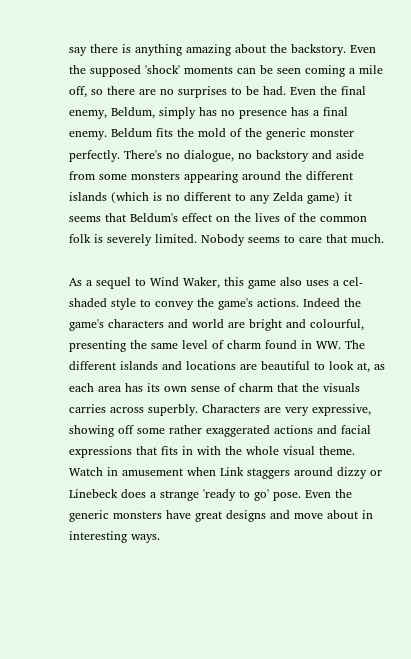say there is anything amazing about the backstory. Even the supposed 'shock' moments can be seen coming a mile off, so there are no surprises to be had. Even the final enemy, Beldum, simply has no presence has a final enemy. Beldum fits the mold of the generic monster perfectly. There's no dialogue, no backstory and aside from some monsters appearing around the different islands (which is no different to any Zelda game) it seems that Beldum's effect on the lives of the common folk is severely limited. Nobody seems to care that much.

As a sequel to Wind Waker, this game also uses a cel-shaded style to convey the game's actions. Indeed the game's characters and world are bright and colourful, presenting the same level of charm found in WW. The different islands and locations are beautiful to look at, as each area has its own sense of charm that the visuals carries across superbly. Characters are very expressive, showing off some rather exaggerated actions and facial expressions that fits in with the whole visual theme. Watch in amusement when Link staggers around dizzy or Linebeck does a strange 'ready to go' pose. Even the generic monsters have great designs and move about in interesting ways.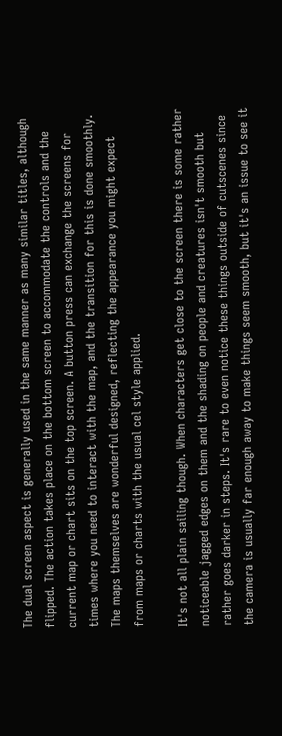The dual screen aspect is generally used in the same manner as many similar titles, although flipped. The action takes place on the bottom screen to accommodate the controls and the current map or chart sits on the top screen. A button press can exchange the screens for times where you need to interact with the map, and the transition for this is done smoothly. The maps themselves are wonderful designed, reflecting the appearance you might expect from maps or charts with the usual cel style applied.

It's not all plain sailing though. When characters get close to the screen there is some rather noticeable jagged edges on them and the shading on people and creatures isn't smooth but rather goes darker in steps. It's rare to even notice these things outside of cutscenes since the camera is usually far enough away to make things seem smooth, but it's an issue to see it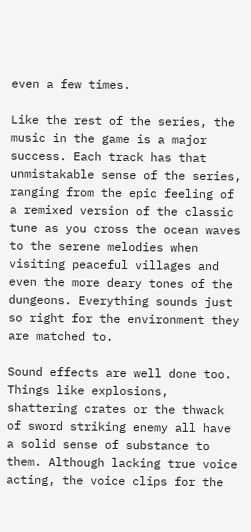even a few times.

Like the rest of the series, the music in the game is a major success. Each track has that unmistakable sense of the series, ranging from the epic feeling of a remixed version of the classic tune as you cross the ocean waves to the serene melodies when visiting peaceful villages and even the more deary tones of the dungeons. Everything sounds just so right for the environment they are matched to.

Sound effects are well done too. Things like explosions, shattering crates or the thwack of sword striking enemy all have a solid sense of substance to them. Although lacking true voice acting, the voice clips for the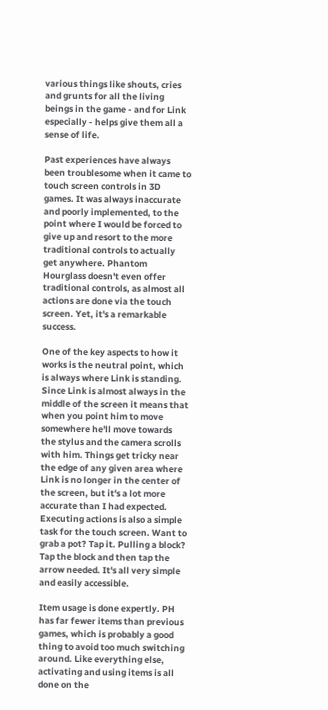various things like shouts, cries and grunts for all the living beings in the game - and for Link especially - helps give them all a sense of life.

Past experiences have always been troublesome when it came to touch screen controls in 3D games. It was always inaccurate and poorly implemented, to the point where I would be forced to give up and resort to the more traditional controls to actually get anywhere. Phantom Hourglass doesn't even offer traditional controls, as almost all actions are done via the touch screen. Yet, it's a remarkable success.

One of the key aspects to how it works is the neutral point, which is always where Link is standing. Since Link is almost always in the middle of the screen it means that when you point him to move somewhere he'll move towards the stylus and the camera scrolls with him. Things get tricky near the edge of any given area where Link is no longer in the center of the screen, but it's a lot more accurate than I had expected. Executing actions is also a simple task for the touch screen. Want to grab a pot? Tap it. Pulling a block? Tap the block and then tap the arrow needed. It's all very simple and easily accessible.

Item usage is done expertly. PH has far fewer items than previous games, which is probably a good thing to avoid too much switching around. Like everything else, activating and using items is all done on the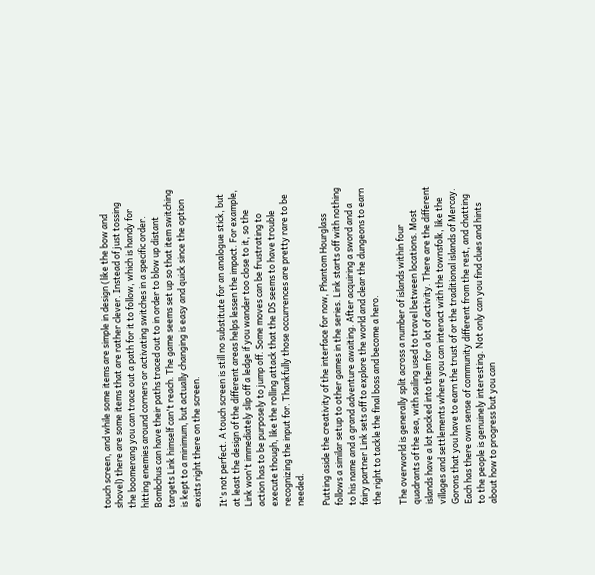touch screen, and while some items are simple in design (like the bow and shovel) there are some items that are rather clever. Instead of just tossing the boomerang you can trace out a path for it to follow, which is handy for hitting enemies around corners or activating switches in a specific order. Bombchus can have their paths traced out to in order to blow up distant targets Link himself can't reach. The game seems set up so that item switching is kept to a minimum, but actually changing is easy and quick since the option exists right there on the screen.

It's not perfect. A touch screen is still no substitute for an analogue stick, but at least the design of the different areas helps lessen the impact. For example, Link won't immediately slip off a ledge if you wander too close to it, so the action has to be purposely to jump off. Some moves can be frustrating to execute though, like the rolling attack that the DS seems to have trouble recognizing the input for. Thankfully those occurrences are pretty rare to be needed.

Putting aside the creativity of the interface for now, Phantom Hourglass follows a similar setup to other games in the series. Link starts off with nothing to his name and a grand adventure awaiting. After acquiring a sword and a fairy partner Link sets off to explore the world and clear the dungeons to earn the right to tackle the final boss and become a hero.

The overworld is generally split across a number of islands within four quadrants of the sea, with sailing used to travel between locations. Most islands have a lot packed into them for a lot of activity. There are the different villages and settlements where you can interact with the townsfolk, like the Gorons that you have to earn the trust of or the traditional islands of Mercay. Each has there own sense of community different from the rest, and chatting to the people is genuinely interesting. Not only can you find clues and hints about how to progress but you can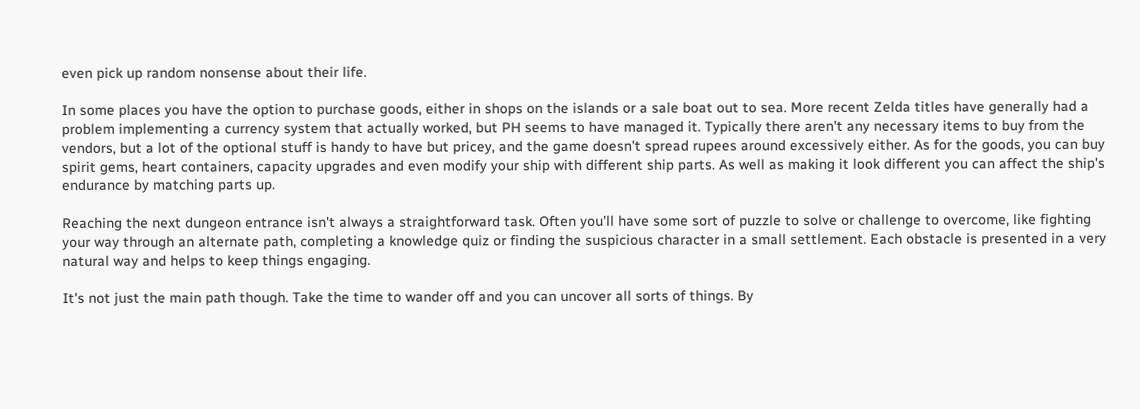even pick up random nonsense about their life.

In some places you have the option to purchase goods, either in shops on the islands or a sale boat out to sea. More recent Zelda titles have generally had a problem implementing a currency system that actually worked, but PH seems to have managed it. Typically there aren't any necessary items to buy from the vendors, but a lot of the optional stuff is handy to have but pricey, and the game doesn't spread rupees around excessively either. As for the goods, you can buy spirit gems, heart containers, capacity upgrades and even modify your ship with different ship parts. As well as making it look different you can affect the ship's endurance by matching parts up.

Reaching the next dungeon entrance isn't always a straightforward task. Often you'll have some sort of puzzle to solve or challenge to overcome, like fighting your way through an alternate path, completing a knowledge quiz or finding the suspicious character in a small settlement. Each obstacle is presented in a very natural way and helps to keep things engaging.

It's not just the main path though. Take the time to wander off and you can uncover all sorts of things. By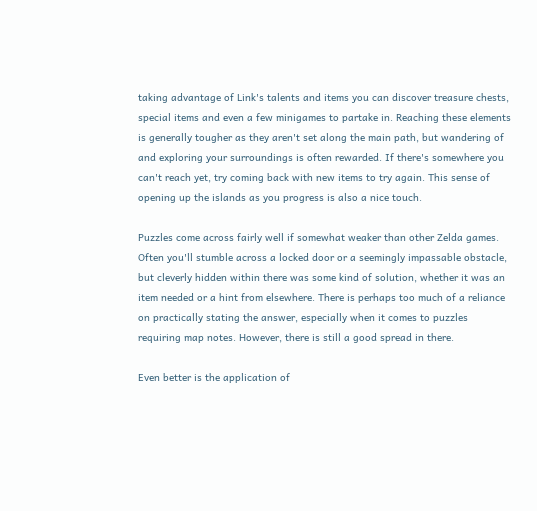taking advantage of Link's talents and items you can discover treasure chests, special items and even a few minigames to partake in. Reaching these elements is generally tougher as they aren't set along the main path, but wandering of and exploring your surroundings is often rewarded. If there's somewhere you can't reach yet, try coming back with new items to try again. This sense of opening up the islands as you progress is also a nice touch.

Puzzles come across fairly well if somewhat weaker than other Zelda games. Often you'll stumble across a locked door or a seemingly impassable obstacle, but cleverly hidden within there was some kind of solution, whether it was an item needed or a hint from elsewhere. There is perhaps too much of a reliance on practically stating the answer, especially when it comes to puzzles requiring map notes. However, there is still a good spread in there.

Even better is the application of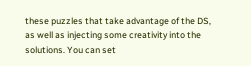these puzzles that take advantage of the DS, as well as injecting some creativity into the solutions. You can set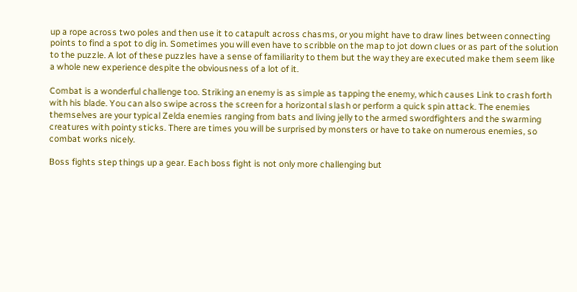up a rope across two poles and then use it to catapult across chasms, or you might have to draw lines between connecting points to find a spot to dig in. Sometimes you will even have to scribble on the map to jot down clues or as part of the solution to the puzzle. A lot of these puzzles have a sense of familiarity to them but the way they are executed make them seem like a whole new experience despite the obviousness of a lot of it.

Combat is a wonderful challenge too. Striking an enemy is as simple as tapping the enemy, which causes Link to crash forth with his blade. You can also swipe across the screen for a horizontal slash or perform a quick spin attack. The enemies themselves are your typical Zelda enemies ranging from bats and living jelly to the armed swordfighters and the swarming creatures with pointy sticks. There are times you will be surprised by monsters or have to take on numerous enemies, so combat works nicely.

Boss fights step things up a gear. Each boss fight is not only more challenging but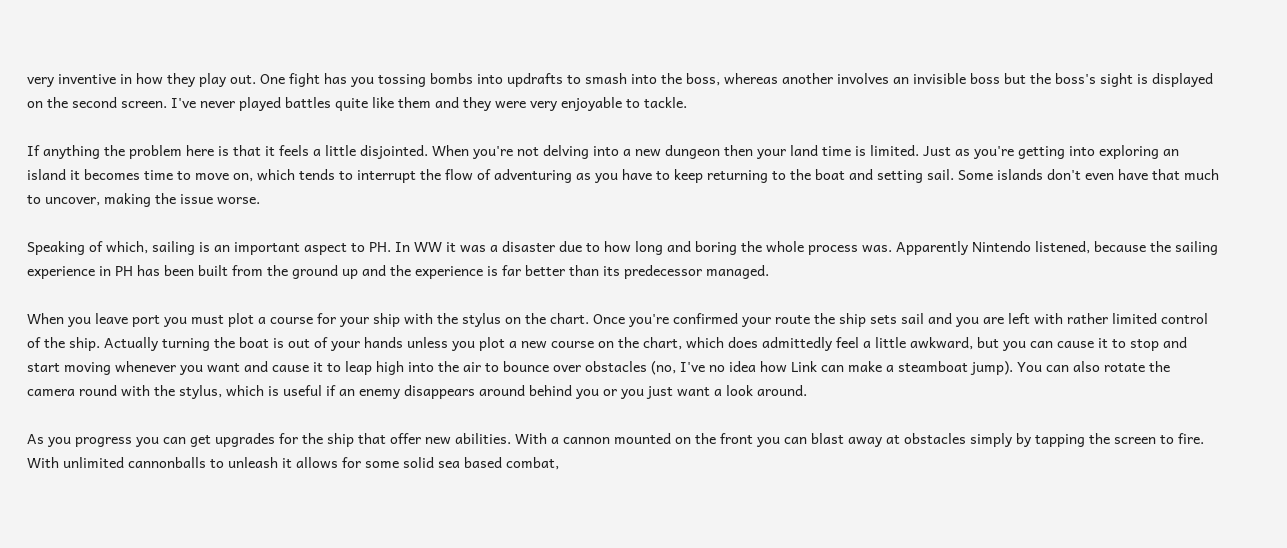very inventive in how they play out. One fight has you tossing bombs into updrafts to smash into the boss, whereas another involves an invisible boss but the boss's sight is displayed on the second screen. I've never played battles quite like them and they were very enjoyable to tackle.

If anything the problem here is that it feels a little disjointed. When you're not delving into a new dungeon then your land time is limited. Just as you're getting into exploring an island it becomes time to move on, which tends to interrupt the flow of adventuring as you have to keep returning to the boat and setting sail. Some islands don't even have that much to uncover, making the issue worse.

Speaking of which, sailing is an important aspect to PH. In WW it was a disaster due to how long and boring the whole process was. Apparently Nintendo listened, because the sailing experience in PH has been built from the ground up and the experience is far better than its predecessor managed.

When you leave port you must plot a course for your ship with the stylus on the chart. Once you're confirmed your route the ship sets sail and you are left with rather limited control of the ship. Actually turning the boat is out of your hands unless you plot a new course on the chart, which does admittedly feel a little awkward, but you can cause it to stop and start moving whenever you want and cause it to leap high into the air to bounce over obstacles (no, I've no idea how Link can make a steamboat jump). You can also rotate the camera round with the stylus, which is useful if an enemy disappears around behind you or you just want a look around.

As you progress you can get upgrades for the ship that offer new abilities. With a cannon mounted on the front you can blast away at obstacles simply by tapping the screen to fire. With unlimited cannonballs to unleash it allows for some solid sea based combat,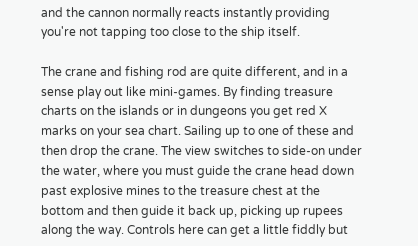and the cannon normally reacts instantly providing you're not tapping too close to the ship itself.

The crane and fishing rod are quite different, and in a sense play out like mini-games. By finding treasure charts on the islands or in dungeons you get red X marks on your sea chart. Sailing up to one of these and then drop the crane. The view switches to side-on under the water, where you must guide the crane head down past explosive mines to the treasure chest at the bottom and then guide it back up, picking up rupees along the way. Controls here can get a little fiddly but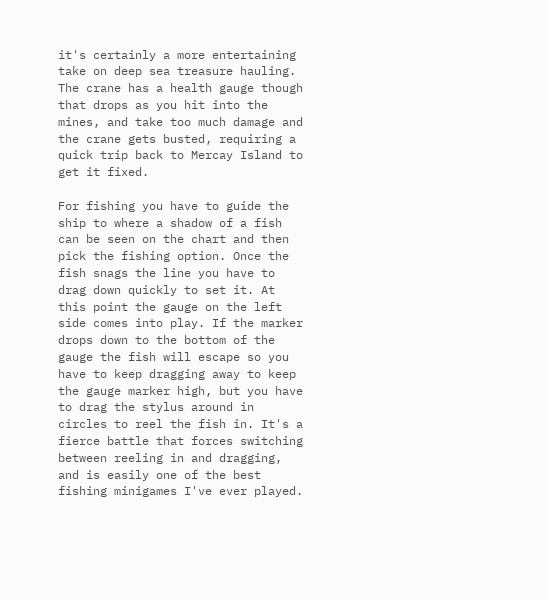it's certainly a more entertaining take on deep sea treasure hauling. The crane has a health gauge though that drops as you hit into the mines, and take too much damage and the crane gets busted, requiring a quick trip back to Mercay Island to get it fixed.

For fishing you have to guide the ship to where a shadow of a fish can be seen on the chart and then pick the fishing option. Once the fish snags the line you have to drag down quickly to set it. At this point the gauge on the left side comes into play. If the marker drops down to the bottom of the gauge the fish will escape so you have to keep dragging away to keep the gauge marker high, but you have to drag the stylus around in circles to reel the fish in. It's a fierce battle that forces switching between reeling in and dragging, and is easily one of the best fishing minigames I've ever played.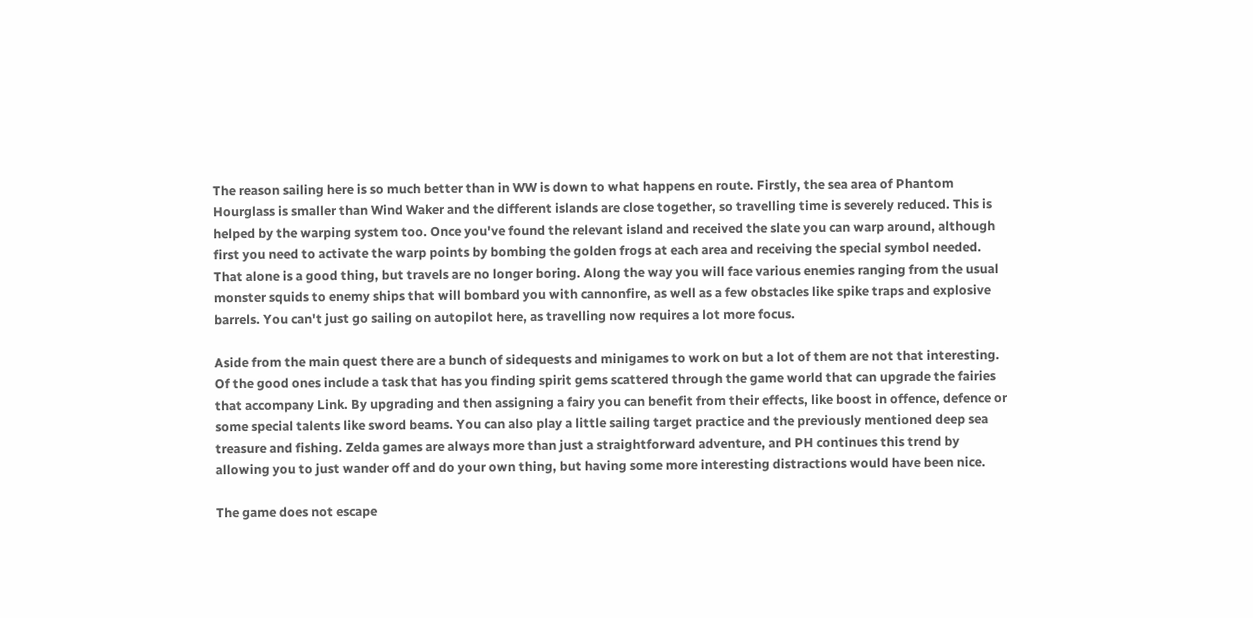The reason sailing here is so much better than in WW is down to what happens en route. Firstly, the sea area of Phantom Hourglass is smaller than Wind Waker and the different islands are close together, so travelling time is severely reduced. This is helped by the warping system too. Once you've found the relevant island and received the slate you can warp around, although first you need to activate the warp points by bombing the golden frogs at each area and receiving the special symbol needed. That alone is a good thing, but travels are no longer boring. Along the way you will face various enemies ranging from the usual monster squids to enemy ships that will bombard you with cannonfire, as well as a few obstacles like spike traps and explosive barrels. You can't just go sailing on autopilot here, as travelling now requires a lot more focus.

Aside from the main quest there are a bunch of sidequests and minigames to work on but a lot of them are not that interesting. Of the good ones include a task that has you finding spirit gems scattered through the game world that can upgrade the fairies that accompany Link. By upgrading and then assigning a fairy you can benefit from their effects, like boost in offence, defence or some special talents like sword beams. You can also play a little sailing target practice and the previously mentioned deep sea treasure and fishing. Zelda games are always more than just a straightforward adventure, and PH continues this trend by allowing you to just wander off and do your own thing, but having some more interesting distractions would have been nice.

The game does not escape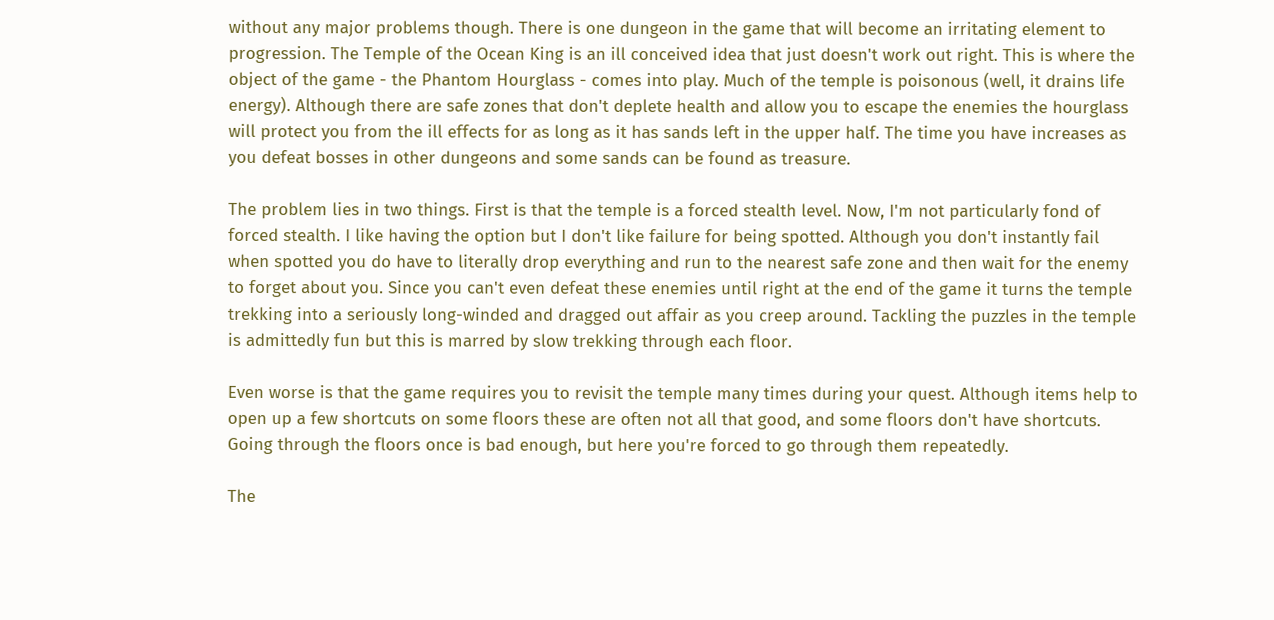without any major problems though. There is one dungeon in the game that will become an irritating element to progression. The Temple of the Ocean King is an ill conceived idea that just doesn't work out right. This is where the object of the game - the Phantom Hourglass - comes into play. Much of the temple is poisonous (well, it drains life energy). Although there are safe zones that don't deplete health and allow you to escape the enemies the hourglass will protect you from the ill effects for as long as it has sands left in the upper half. The time you have increases as you defeat bosses in other dungeons and some sands can be found as treasure.

The problem lies in two things. First is that the temple is a forced stealth level. Now, I'm not particularly fond of forced stealth. I like having the option but I don't like failure for being spotted. Although you don't instantly fail when spotted you do have to literally drop everything and run to the nearest safe zone and then wait for the enemy to forget about you. Since you can't even defeat these enemies until right at the end of the game it turns the temple trekking into a seriously long-winded and dragged out affair as you creep around. Tackling the puzzles in the temple is admittedly fun but this is marred by slow trekking through each floor.

Even worse is that the game requires you to revisit the temple many times during your quest. Although items help to open up a few shortcuts on some floors these are often not all that good, and some floors don't have shortcuts. Going through the floors once is bad enough, but here you're forced to go through them repeatedly.

The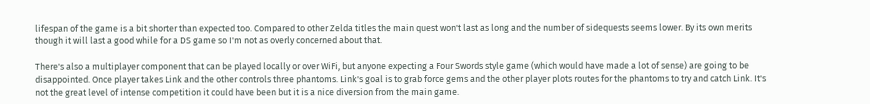lifespan of the game is a bit shorter than expected too. Compared to other Zelda titles the main quest won't last as long and the number of sidequests seems lower. By its own merits though it will last a good while for a DS game so I'm not as overly concerned about that.

There's also a multiplayer component that can be played locally or over WiFi, but anyone expecting a Four Swords style game (which would have made a lot of sense) are going to be disappointed. Once player takes Link and the other controls three phantoms. Link's goal is to grab force gems and the other player plots routes for the phantoms to try and catch Link. It's not the great level of intense competition it could have been but it is a nice diversion from the main game.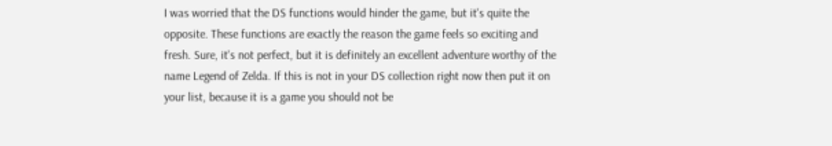I was worried that the DS functions would hinder the game, but it's quite the opposite. These functions are exactly the reason the game feels so exciting and fresh. Sure, it's not perfect, but it is definitely an excellent adventure worthy of the name Legend of Zelda. If this is not in your DS collection right now then put it on your list, because it is a game you should not be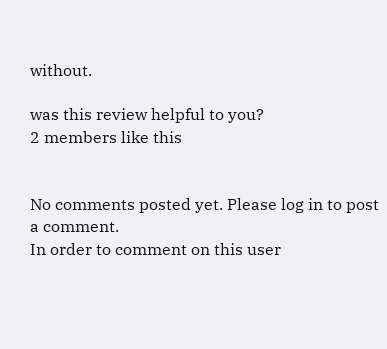without.

was this review helpful to you?
2 members like this


No comments posted yet. Please log in to post a comment.
In order to comment on this user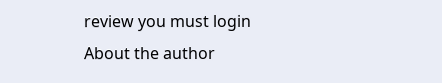review you must login
About the author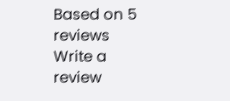Based on 5 reviews
Write a review